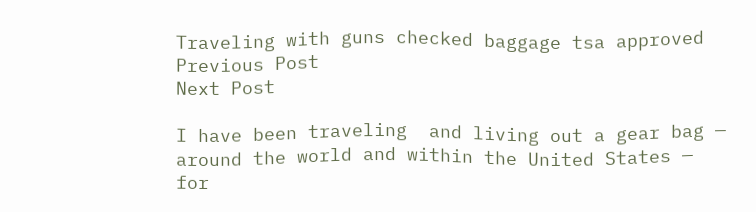Traveling with guns checked baggage tsa approved
Previous Post
Next Post

I have been traveling  and living out a gear bag — around the world and within the United States — for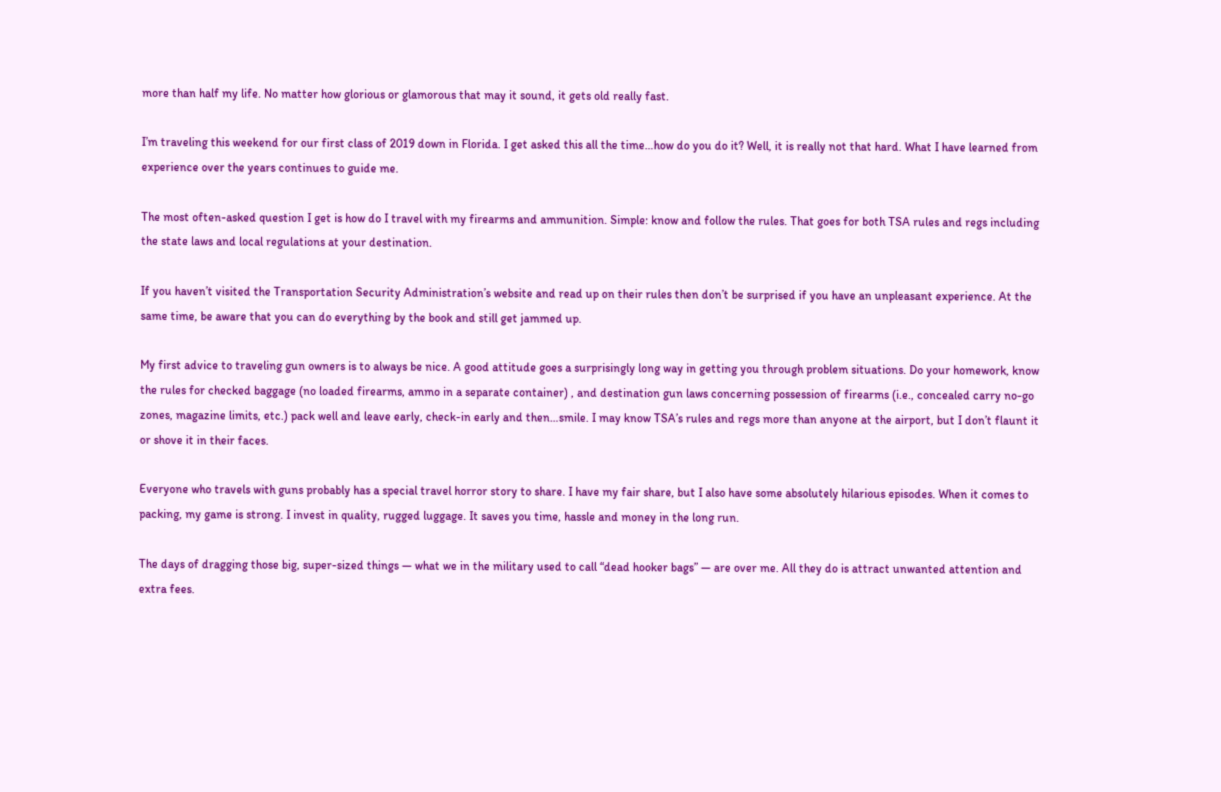more than half my life. No matter how glorious or glamorous that may it sound, it gets old really fast.

I’m traveling this weekend for our first class of 2019 down in Florida. I get asked this all the time…how do you do it? Well, it is really not that hard. What I have learned from experience over the years continues to guide me.

The most often-asked question I get is how do I travel with my firearms and ammunition. Simple: know and follow the rules. That goes for both TSA rules and regs including the state laws and local regulations at your destination.

If you haven’t visited the Transportation Security Administration’s website and read up on their rules then don’t be surprised if you have an unpleasant experience. At the same time, be aware that you can do everything by the book and still get jammed up.

My first advice to traveling gun owners is to always be nice. A good attitude goes a surprisingly long way in getting you through problem situations. Do your homework, know the rules for checked baggage (no loaded firearms, ammo in a separate container) , and destination gun laws concerning possession of firearms (i.e., concealed carry no-go zones, magazine limits, etc.) pack well and leave early, check-in early and then…smile. I may know TSA’s rules and regs more than anyone at the airport, but I don’t flaunt it or shove it in their faces.

Everyone who travels with guns probably has a special travel horror story to share. I have my fair share, but I also have some absolutely hilarious episodes. When it comes to packing, my game is strong. I invest in quality, rugged luggage. It saves you time, hassle and money in the long run.

The days of dragging those big, super-sized things — what we in the military used to call “dead hooker bags” — are over me. All they do is attract unwanted attention and extra fees.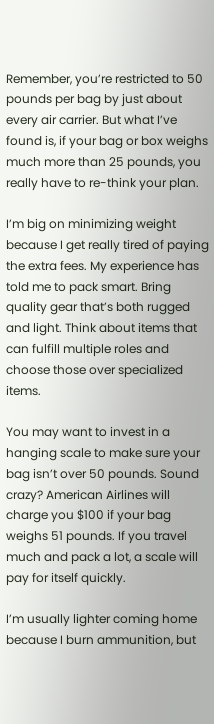Remember, you’re restricted to 50 pounds per bag by just about every air carrier. But what I’ve found is, if your bag or box weighs much more than 25 pounds, you really have to re-think your plan.

I’m big on minimizing weight because I get really tired of paying the extra fees. My experience has told me to pack smart. Bring quality gear that’s both rugged and light. Think about items that can fulfill multiple roles and choose those over specialized items.

You may want to invest in a hanging scale to make sure your bag isn’t over 50 pounds. Sound crazy? American Airlines will charge you $100 if your bag weighs 51 pounds. If you travel much and pack a lot, a scale will pay for itself quickly.

I’m usually lighter coming home because I burn ammunition, but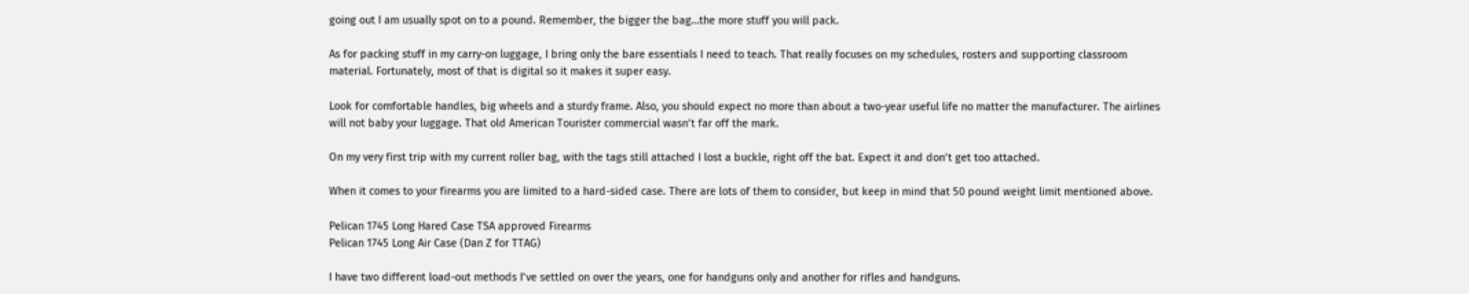going out I am usually spot on to a pound. Remember, the bigger the bag…the more stuff you will pack.

As for packing stuff in my carry-on luggage, I bring only the bare essentials I need to teach. That really focuses on my schedules, rosters and supporting classroom material. Fortunately, most of that is digital so it makes it super easy.

Look for comfortable handles, big wheels and a sturdy frame. Also, you should expect no more than about a two-year useful life no matter the manufacturer. The airlines will not baby your luggage. That old American Tourister commercial wasn’t far off the mark.

On my very first trip with my current roller bag, with the tags still attached I lost a buckle, right off the bat. Expect it and don’t get too attached.

When it comes to your firearms you are limited to a hard-sided case. There are lots of them to consider, but keep in mind that 50 pound weight limit mentioned above.

Pelican 1745 Long Hared Case TSA approved Firearms
Pelican 1745 Long Air Case (Dan Z for TTAG)

I have two different load-out methods I’ve settled on over the years, one for handguns only and another for rifles and handguns.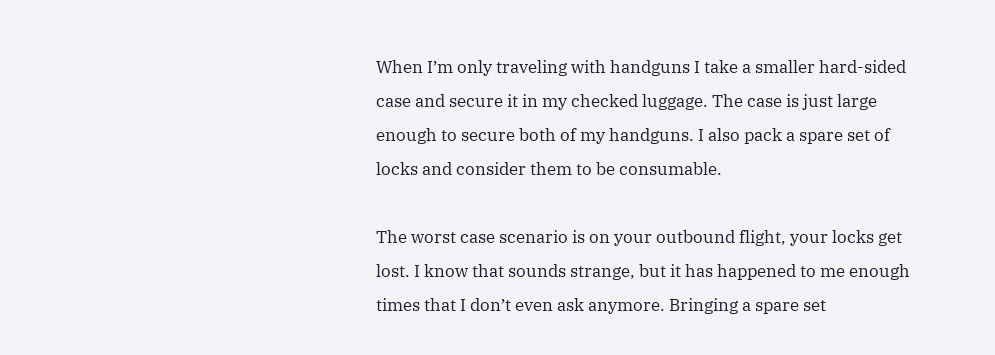When I’m only traveling with handguns I take a smaller hard-sided case and secure it in my checked luggage. The case is just large enough to secure both of my handguns. I also pack a spare set of locks and consider them to be consumable.

The worst case scenario is on your outbound flight, your locks get lost. I know that sounds strange, but it has happened to me enough times that I don’t even ask anymore. Bringing a spare set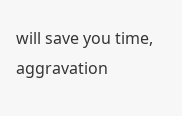will save you time, aggravation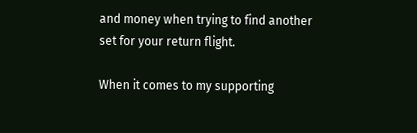and money when trying to find another set for your return flight.

When it comes to my supporting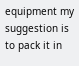equipment my suggestion is to pack it in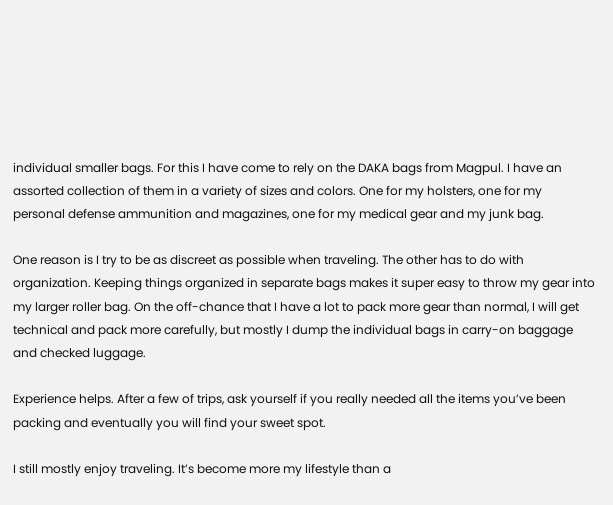individual smaller bags. For this I have come to rely on the DAKA bags from Magpul. I have an assorted collection of them in a variety of sizes and colors. One for my holsters, one for my personal defense ammunition and magazines, one for my medical gear and my junk bag.

One reason is I try to be as discreet as possible when traveling. The other has to do with organization. Keeping things organized in separate bags makes it super easy to throw my gear into my larger roller bag. On the off-chance that I have a lot to pack more gear than normal, I will get technical and pack more carefully, but mostly I dump the individual bags in carry-on baggage and checked luggage.

Experience helps. After a few of trips, ask yourself if you really needed all the items you’ve been packing and eventually you will find your sweet spot.

I still mostly enjoy traveling. It’s become more my lifestyle than a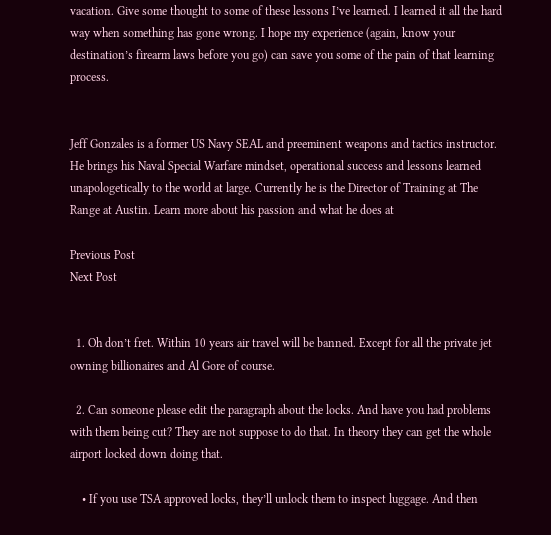vacation. Give some thought to some of these lessons I’ve learned. I learned it all the hard way when something has gone wrong. I hope my experience (again, know your destination’s firearm laws before you go) can save you some of the pain of that learning process.


Jeff Gonzales is a former US Navy SEAL and preeminent weapons and tactics instructor. He brings his Naval Special Warfare mindset, operational success and lessons learned unapologetically to the world at large. Currently he is the Director of Training at The Range at Austin. Learn more about his passion and what he does at

Previous Post
Next Post


  1. Oh don’t fret. Within 10 years air travel will be banned. Except for all the private jet owning billionaires and Al Gore of course.

  2. Can someone please edit the paragraph about the locks. And have you had problems with them being cut? They are not suppose to do that. In theory they can get the whole airport locked down doing that.

    • If you use TSA approved locks, they’ll unlock them to inspect luggage. And then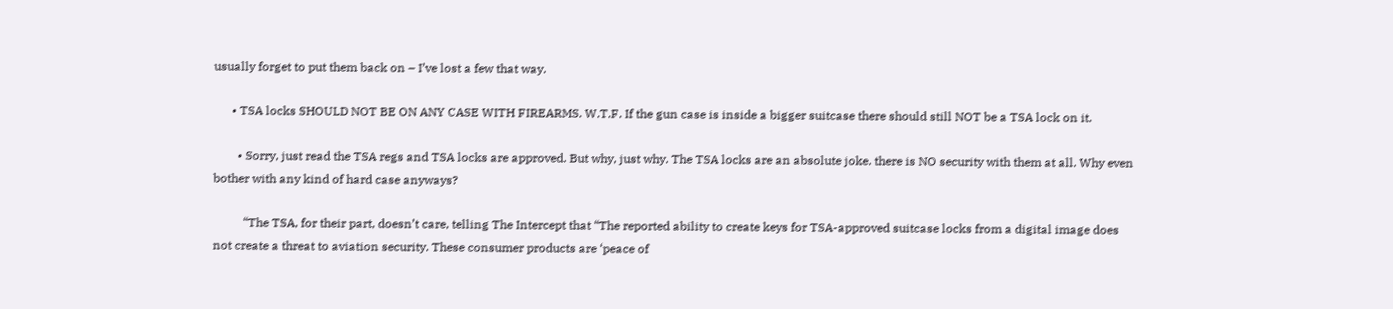usually forget to put them back on – I’ve lost a few that way.

      • TSA locks SHOULD NOT BE ON ANY CASE WITH FIREARMS. W.T.F. If the gun case is inside a bigger suitcase there should still NOT be a TSA lock on it.

        • Sorry, just read the TSA regs and TSA locks are approved. But why, just why. The TSA locks are an absolute joke. there is NO security with them at all. Why even bother with any kind of hard case anyways?

          “The TSA, for their part, doesn’t care, telling The Intercept that “The reported ability to create keys for TSA-approved suitcase locks from a digital image does not create a threat to aviation security. These consumer products are ‘peace of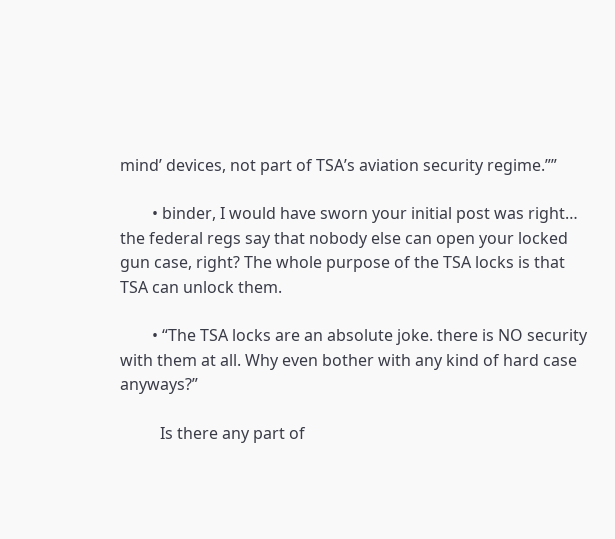mind’ devices, not part of TSA’s aviation security regime.””

        • binder, I would have sworn your initial post was right… the federal regs say that nobody else can open your locked gun case, right? The whole purpose of the TSA locks is that TSA can unlock them.

        • “The TSA locks are an absolute joke. there is NO security with them at all. Why even bother with any kind of hard case anyways?”

          Is there any part of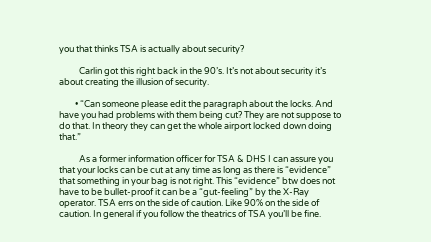you that thinks TSA is actually about security?

          Carlin got this right back in the 90’s. It’s not about security it’s about creating the illusion of security.

        • “Can someone please edit the paragraph about the locks. And have you had problems with them being cut? They are not suppose to do that. In theory they can get the whole airport locked down doing that.”

          As a former information officer for TSA & DHS I can assure you that your locks can be cut at any time as long as there is “evidence” that something in your bag is not right. This “evidence” btw does not have to be bullet-proof it can be a “gut-feeling” by the X-Ray operator. TSA errs on the side of caution. Like 90% on the side of caution. In general if you follow the theatrics of TSA you’ll be fine.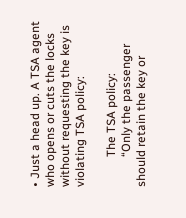• Just a head up. A TSA agent who opens or cuts the locks without requesting the key is violating TSA policy:

          The TSA policy:
          “Only the passenger should retain the key or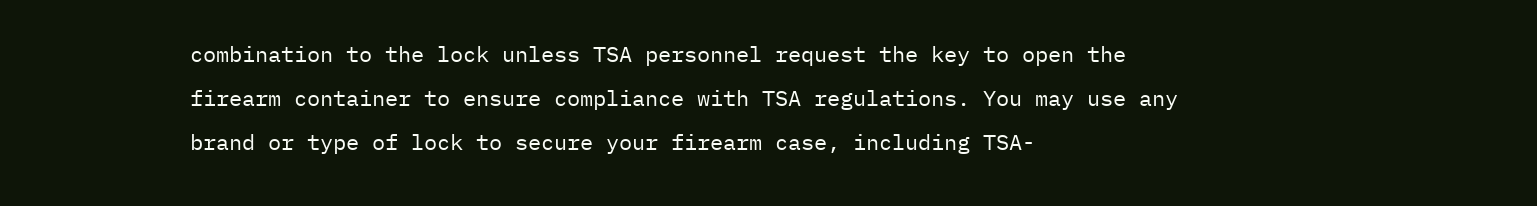combination to the lock unless TSA personnel request the key to open the firearm container to ensure compliance with TSA regulations. You may use any brand or type of lock to secure your firearm case, including TSA-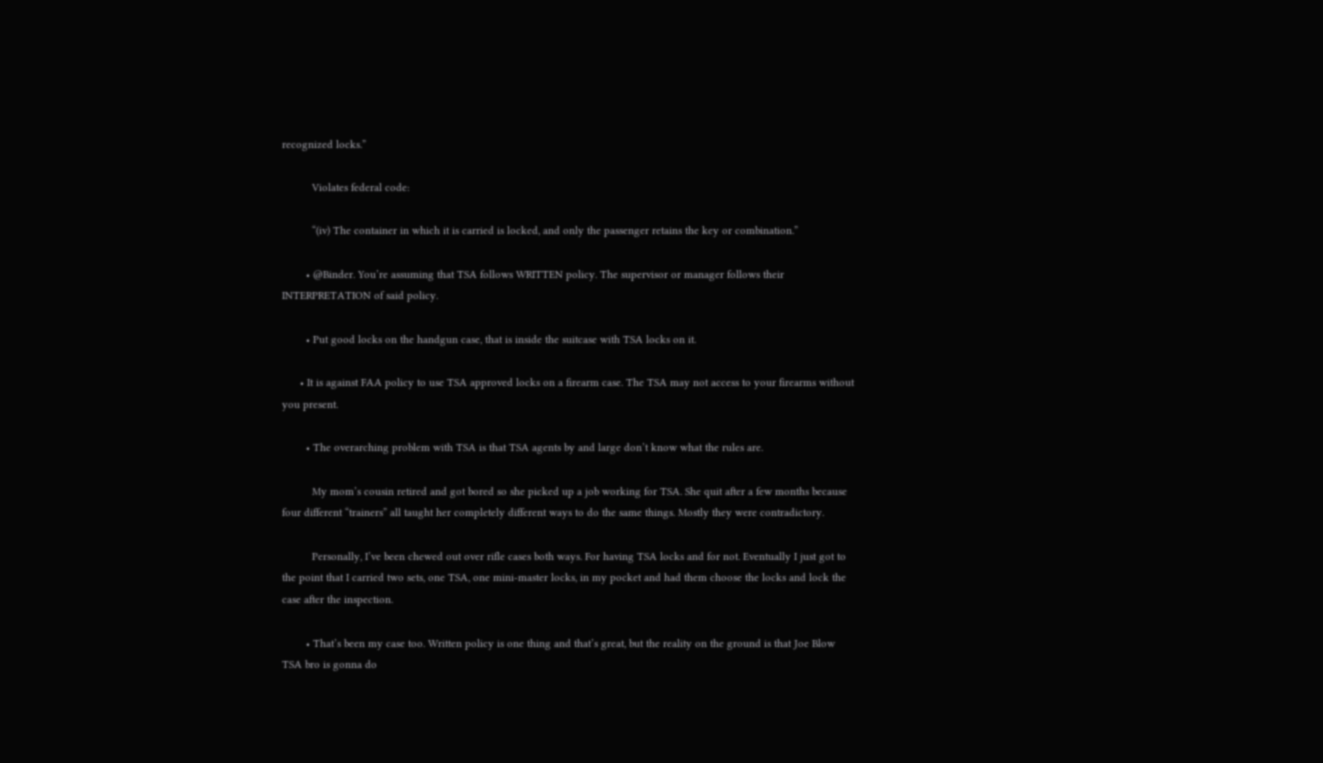recognized locks.”

          Violates federal code:

          “(iv) The container in which it is carried is locked, and only the passenger retains the key or combination.”

        • @Binder. You’re assuming that TSA follows WRITTEN policy. The supervisor or manager follows their INTERPRETATION of said policy.

        • Put good locks on the handgun case, that is inside the suitcase with TSA locks on it.

      • It is against FAA policy to use TSA approved locks on a firearm case. The TSA may not access to your firearms without you present.

        • The overarching problem with TSA is that TSA agents by and large don’t know what the rules are.

          My mom’s cousin retired and got bored so she picked up a job working for TSA. She quit after a few months because four different “trainers” all taught her completely different ways to do the same things. Mostly they were contradictory.

          Personally, I’ve been chewed out over rifle cases both ways. For having TSA locks and for not. Eventually I just got to the point that I carried two sets, one TSA, one mini-master locks, in my pocket and had them choose the locks and lock the case after the inspection.

        • That’s been my case too. Written policy is one thing and that’s great, but the reality on the ground is that Joe Blow TSA bro is gonna do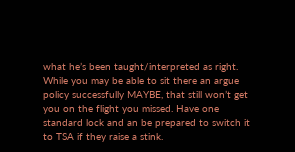what he’s been taught/interpreted as right. While you may be able to sit there an argue policy successfully MAYBE, that still won’t get you on the flight you missed. Have one standard lock and an be prepared to switch it to TSA if they raise a stink.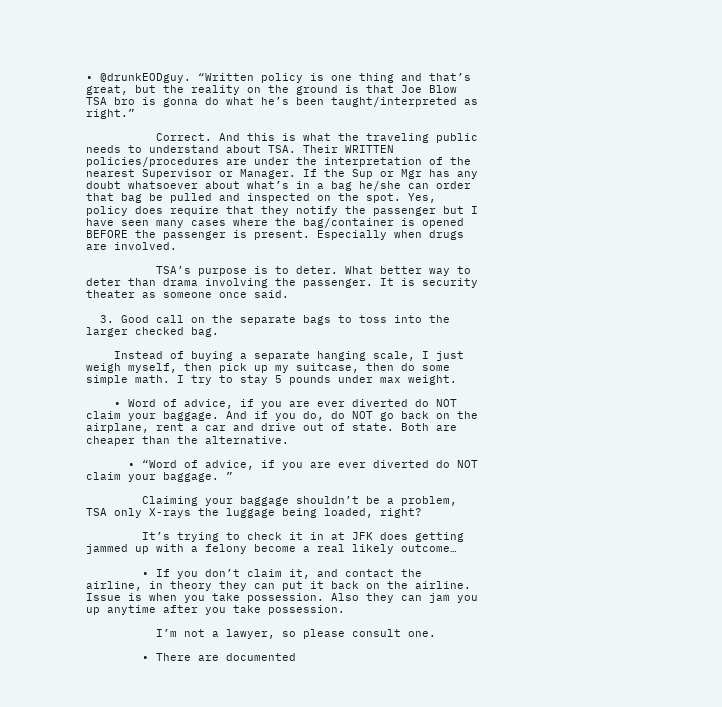• @drunkEODguy. “Written policy is one thing and that’s great, but the reality on the ground is that Joe Blow TSA bro is gonna do what he’s been taught/interpreted as right.”

          Correct. And this is what the traveling public needs to understand about TSA. Their WRITTEN policies/procedures are under the interpretation of the nearest Supervisor or Manager. If the Sup or Mgr has any doubt whatsoever about what’s in a bag he/she can order that bag be pulled and inspected on the spot. Yes, policy does require that they notify the passenger but I have seen many cases where the bag/container is opened BEFORE the passenger is present. Especially when drugs are involved.

          TSA’s purpose is to deter. What better way to deter than drama involving the passenger. It is security theater as someone once said.

  3. Good call on the separate bags to toss into the larger checked bag.

    Instead of buying a separate hanging scale, I just weigh myself, then pick up my suitcase, then do some simple math. I try to stay 5 pounds under max weight.

    • Word of advice, if you are ever diverted do NOT claim your baggage. And if you do, do NOT go back on the airplane, rent a car and drive out of state. Both are cheaper than the alternative.

      • “Word of advice, if you are ever diverted do NOT claim your baggage. ”

        Claiming your baggage shouldn’t be a problem, TSA only X-rays the luggage being loaded, right?

        It’s trying to check it in at JFK does getting jammed up with a felony become a real likely outcome…

        • If you don’t claim it, and contact the airline, in theory they can put it back on the airline. Issue is when you take possession. Also they can jam you up anytime after you take possession.

          I’m not a lawyer, so please consult one.

        • There are documented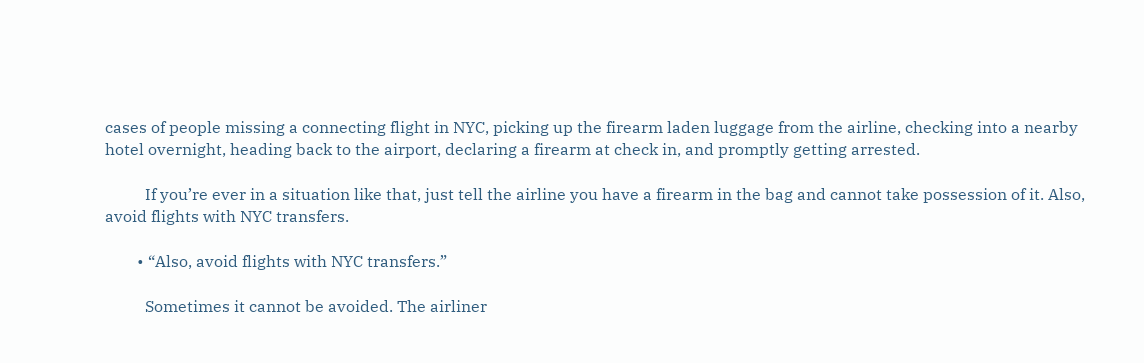cases of people missing a connecting flight in NYC, picking up the firearm laden luggage from the airline, checking into a nearby hotel overnight, heading back to the airport, declaring a firearm at check in, and promptly getting arrested.

          If you’re ever in a situation like that, just tell the airline you have a firearm in the bag and cannot take possession of it. Also, avoid flights with NYC transfers.

        • “Also, avoid flights with NYC transfers.”

          Sometimes it cannot be avoided. The airliner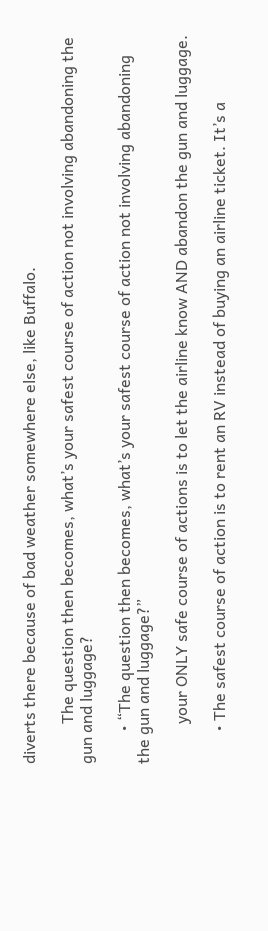diverts there because of bad weather somewhere else, like Buffalo.

          The question then becomes, what’s your safest course of action not involving abandoning the gun and luggage?

        • “The question then becomes, what’s your safest course of action not involving abandoning the gun and luggage?”

          your ONLY safe course of actions is to let the airline know AND abandon the gun and luggage.

        • The safest course of action is to rent an RV instead of buying an airline ticket. It’s a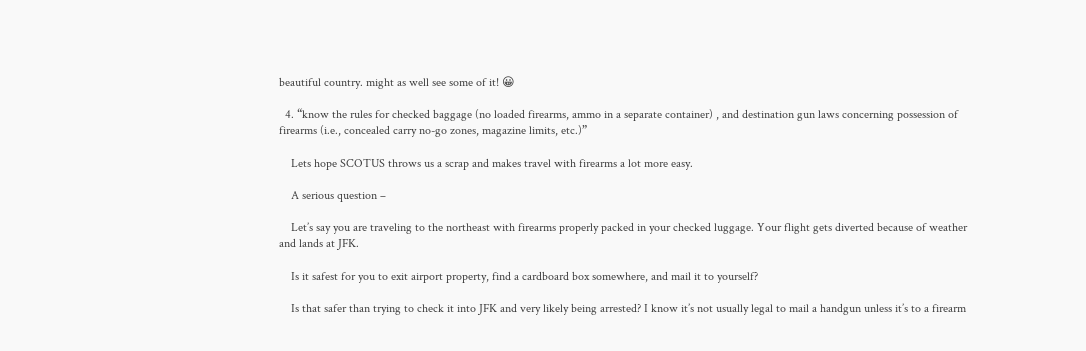beautiful country. might as well see some of it! 😀

  4. “know the rules for checked baggage (no loaded firearms, ammo in a separate container) , and destination gun laws concerning possession of firearms (i.e., concealed carry no-go zones, magazine limits, etc.)”

    Lets hope SCOTUS throws us a scrap and makes travel with firearms a lot more easy.

    A serious question –

    Let’s say you are traveling to the northeast with firearms properly packed in your checked luggage. Your flight gets diverted because of weather and lands at JFK.

    Is it safest for you to exit airport property, find a cardboard box somewhere, and mail it to yourself?

    Is that safer than trying to check it into JFK and very likely being arrested? I know it’s not usually legal to mail a handgun unless it’s to a firearm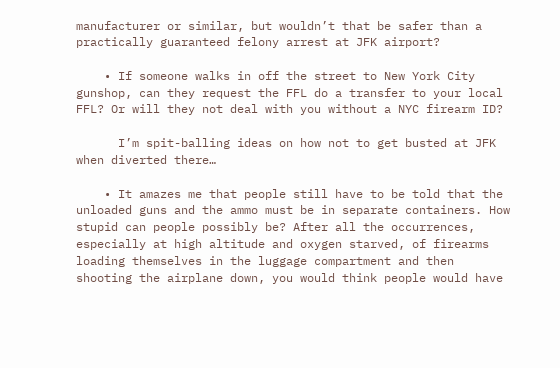manufacturer or similar, but wouldn’t that be safer than a practically guaranteed felony arrest at JFK airport?

    • If someone walks in off the street to New York City gunshop, can they request the FFL do a transfer to your local FFL? Or will they not deal with you without a NYC firearm ID?

      I’m spit-balling ideas on how not to get busted at JFK when diverted there…

    • It amazes me that people still have to be told that the unloaded guns and the ammo must be in separate containers. How stupid can people possibly be? After all the occurrences, especially at high altitude and oxygen starved, of firearms loading themselves in the luggage compartment and then shooting the airplane down, you would think people would have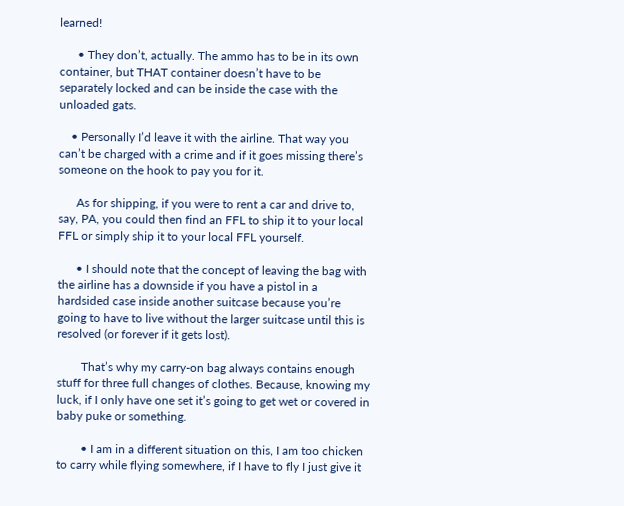learned!

      • They don’t, actually. The ammo has to be in its own container, but THAT container doesn’t have to be separately locked and can be inside the case with the unloaded gats.

    • Personally I’d leave it with the airline. That way you can’t be charged with a crime and if it goes missing there’s someone on the hook to pay you for it.

      As for shipping, if you were to rent a car and drive to, say, PA, you could then find an FFL to ship it to your local FFL or simply ship it to your local FFL yourself.

      • I should note that the concept of leaving the bag with the airline has a downside if you have a pistol in a hardsided case inside another suitcase because you’re going to have to live without the larger suitcase until this is resolved (or forever if it gets lost).

        That’s why my carry-on bag always contains enough stuff for three full changes of clothes. Because, knowing my luck, if I only have one set it’s going to get wet or covered in baby puke or something.

        • I am in a different situation on this, I am too chicken to carry while flying somewhere, if I have to fly I just give it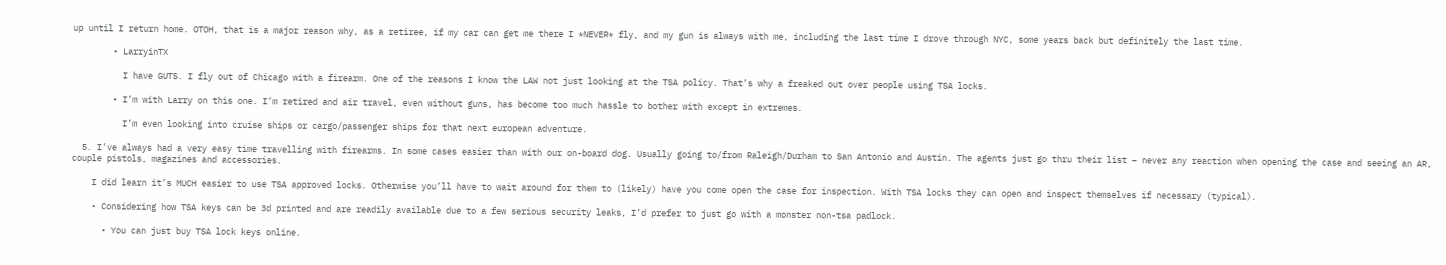up until I return home. OTOH, that is a major reason why, as a retiree, if my car can get me there I *NEVER* fly, and my gun is always with me, including the last time I drove through NYC, some years back but definitely the last time.

        • LarryinTX

          I have GUTS. I fly out of Chicago with a firearm. One of the reasons I know the LAW not just looking at the TSA policy. That’s why a freaked out over people using TSA locks.

        • I’m with Larry on this one. I’m retired and air travel, even without guns, has become too much hassle to bother with except in extremes.

          I’m even looking into cruise ships or cargo/passenger ships for that next european adventure.

  5. I’ve always had a very easy time travelling with firearms. In some cases easier than with our on-board dog. Usually going to/from Raleigh/Durham to San Antonio and Austin. The agents just go thru their list – never any reaction when opening the case and seeing an AR, couple pistols, magazines and accessories.

    I did learn it’s MUCH easier to use TSA approved locks. Otherwise you’ll have to wait around for them to (likely) have you come open the case for inspection. With TSA locks they can open and inspect themselves if necessary (typical).

    • Considering how TSA keys can be 3d printed and are readily available due to a few serious security leaks, I’d prefer to just go with a monster non-tsa padlock.

      • You can just buy TSA lock keys online.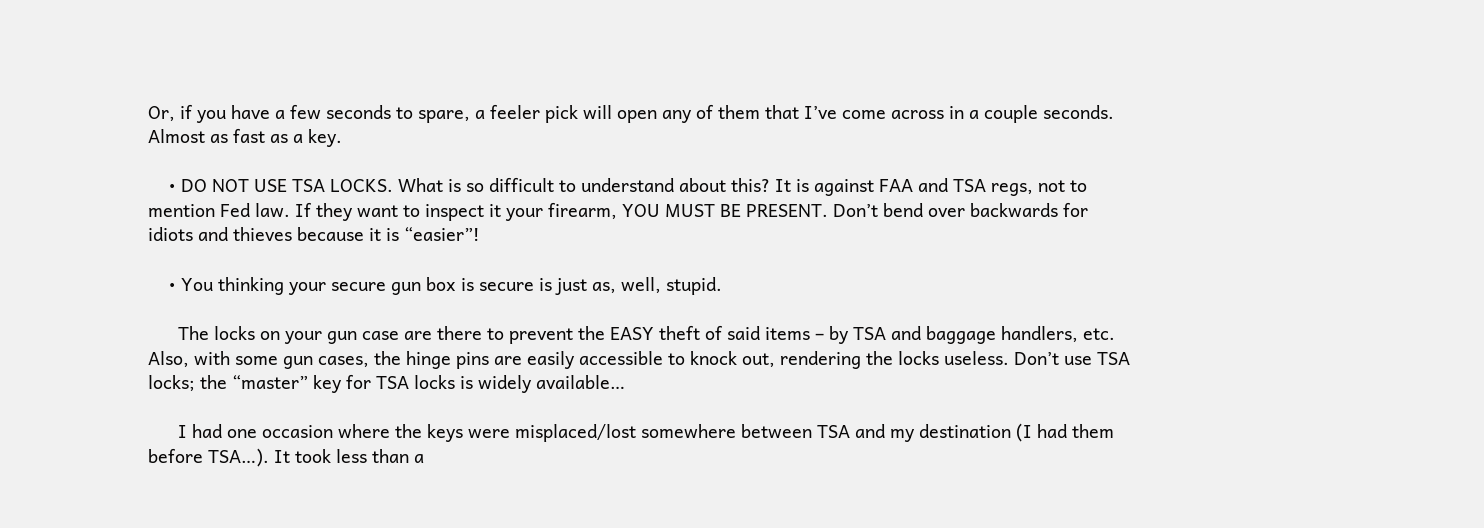Or, if you have a few seconds to spare, a feeler pick will open any of them that I’ve come across in a couple seconds. Almost as fast as a key.

    • DO NOT USE TSA LOCKS. What is so difficult to understand about this? It is against FAA and TSA regs, not to mention Fed law. If they want to inspect it your firearm, YOU MUST BE PRESENT. Don’t bend over backwards for idiots and thieves because it is “easier”!

    • You thinking your secure gun box is secure is just as, well, stupid.

      The locks on your gun case are there to prevent the EASY theft of said items – by TSA and baggage handlers, etc. Also, with some gun cases, the hinge pins are easily accessible to knock out, rendering the locks useless. Don’t use TSA locks; the “master” key for TSA locks is widely available…

      I had one occasion where the keys were misplaced/lost somewhere between TSA and my destination (I had them before TSA…). It took less than a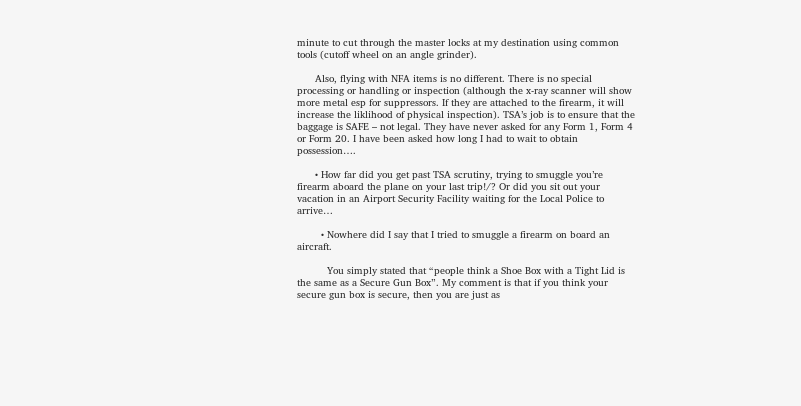minute to cut through the master locks at my destination using common tools (cutoff wheel on an angle grinder).

      Also, flying with NFA items is no different. There is no special processing or handling or inspection (although the x-ray scanner will show more metal esp for suppressors. If they are attached to the firearm, it will increase the liklihood of physical inspection). TSA’s job is to ensure that the baggage is SAFE – not legal. They have never asked for any Form 1, Form 4 or Form 20. I have been asked how long I had to wait to obtain possession….

      • How far did you get past TSA scrutiny, trying to smuggle you’re firearm aboard the plane on your last trip!/? Or did you sit out your vacation in an Airport Security Facility waiting for the Local Police to arrive…

        • Nowhere did I say that I tried to smuggle a firearm on board an aircraft.

          You simply stated that “people think a Shoe Box with a Tight Lid is the same as a Secure Gun Box”. My comment is that if you think your secure gun box is secure, then you are just as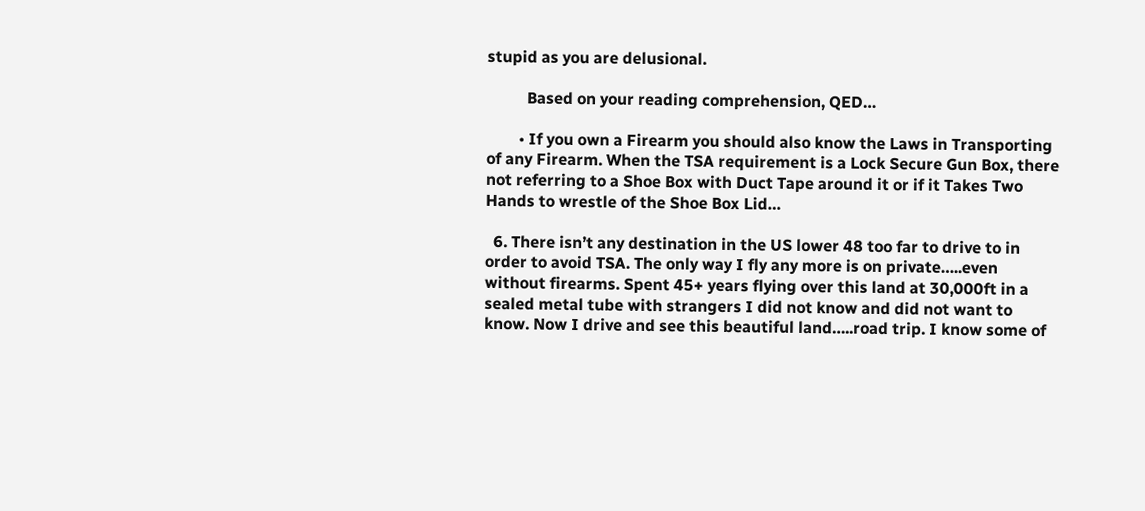stupid as you are delusional.

          Based on your reading comprehension, QED…

        • If you own a Firearm you should also know the Laws in Transporting of any Firearm. When the TSA requirement is a Lock Secure Gun Box, there not referring to a Shoe Box with Duct Tape around it or if it Takes Two Hands to wrestle of the Shoe Box Lid…

  6. There isn’t any destination in the US lower 48 too far to drive to in order to avoid TSA. The only way I fly any more is on private…..even without firearms. Spent 45+ years flying over this land at 30,000ft in a sealed metal tube with strangers I did not know and did not want to know. Now I drive and see this beautiful land…..road trip. I know some of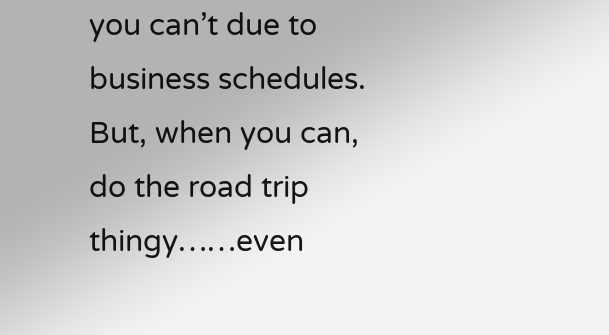you can’t due to business schedules. But, when you can, do the road trip thingy……even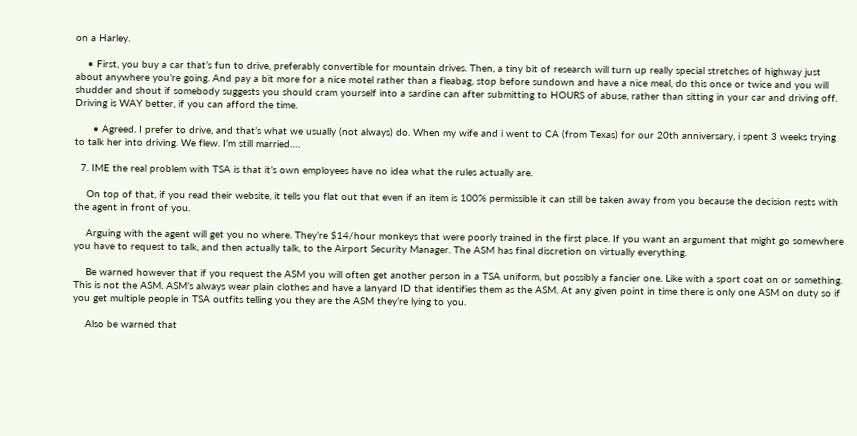on a Harley.

    • First, you buy a car that’s fun to drive, preferably convertible for mountain drives. Then, a tiny bit of research will turn up really special stretches of highway just about anywhere you’re going. And pay a bit more for a nice motel rather than a fleabag, stop before sundown and have a nice meal, do this once or twice and you will shudder and shout if somebody suggests you should cram yourself into a sardine can after submitting to HOURS of abuse, rather than sitting in your car and driving off. Driving is WAY better, if you can afford the time.

      • Agreed. I prefer to drive, and that’s what we usually (not always) do. When my wife and i went to CA (from Texas) for our 20th anniversary, i spent 3 weeks trying to talk her into driving. We flew. I’m still married….

  7. IME the real problem with TSA is that it’s own employees have no idea what the rules actually are.

    On top of that, if you read their website, it tells you flat out that even if an item is 100% permissible it can still be taken away from you because the decision rests with the agent in front of you.

    Arguing with the agent will get you no where. They’re $14/hour monkeys that were poorly trained in the first place. If you want an argument that might go somewhere you have to request to talk, and then actually talk, to the Airport Security Manager. The ASM has final discretion on virtually everything.

    Be warned however that if you request the ASM you will often get another person in a TSA uniform, but possibly a fancier one. Like with a sport coat on or something. This is not the ASM. ASM’s always wear plain clothes and have a lanyard ID that identifies them as the ASM. At any given point in time there is only one ASM on duty so if you get multiple people in TSA outfits telling you they are the ASM they’re lying to you.

    Also be warned that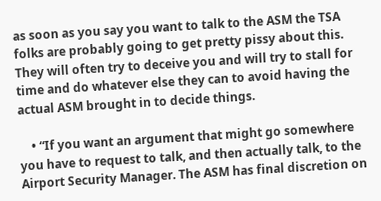as soon as you say you want to talk to the ASM the TSA folks are probably going to get pretty pissy about this. They will often try to deceive you and will try to stall for time and do whatever else they can to avoid having the actual ASM brought in to decide things.

    • “If you want an argument that might go somewhere you have to request to talk, and then actually talk, to the Airport Security Manager. The ASM has final discretion on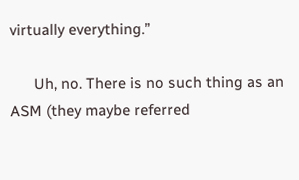virtually everything.”

      Uh, no. There is no such thing as an ASM (they maybe referred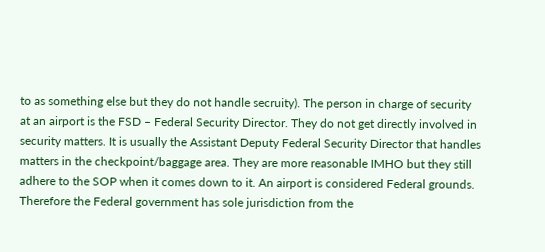to as something else but they do not handle secruity). The person in charge of security at an airport is the FSD – Federal Security Director. They do not get directly involved in security matters. It is usually the Assistant Deputy Federal Security Director that handles matters in the checkpoint/baggage area. They are more reasonable IMHO but they still adhere to the SOP when it comes down to it. An airport is considered Federal grounds. Therefore the Federal government has sole jurisdiction from the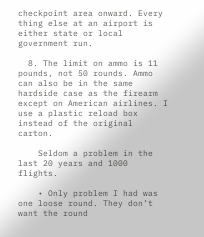checkpoint area onward. Every thing else at an airport is either state or local government run.

  8. The limit on ammo is 11 pounds, not 50 rounds. Ammo can also be in the same hardside case as the firearm except on American airlines. I use a plastic reload box instead of the original carton.

    Seldom a problem in the last 20 years and 1000 flights.

    • Only problem I had was one loose round. They don’t want the round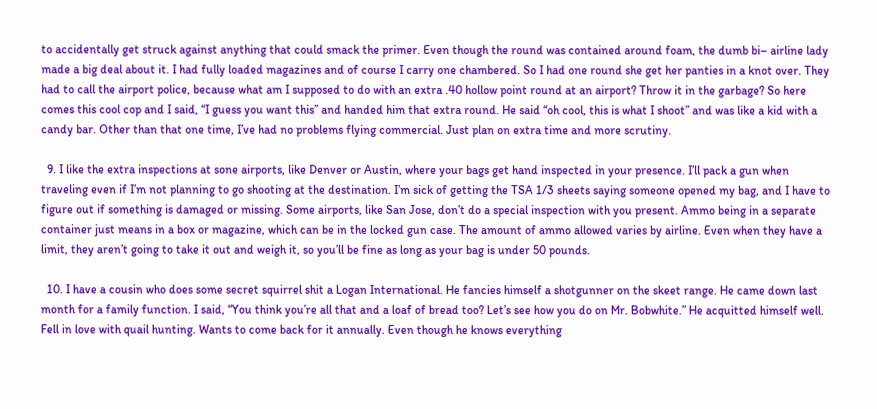to accidentally get struck against anything that could smack the primer. Even though the round was contained around foam, the dumb bi– airline lady made a big deal about it. I had fully loaded magazines and of course I carry one chambered. So I had one round she get her panties in a knot over. They had to call the airport police, because what am I supposed to do with an extra .40 hollow point round at an airport? Throw it in the garbage? So here comes this cool cop and I said, “I guess you want this” and handed him that extra round. He said “oh cool, this is what I shoot” and was like a kid with a candy bar. Other than that one time, I’ve had no problems flying commercial. Just plan on extra time and more scrutiny.

  9. I like the extra inspections at sone airports, like Denver or Austin, where your bags get hand inspected in your presence. I’ll pack a gun when traveling even if I’m not planning to go shooting at the destination. I’m sick of getting the TSA 1/3 sheets saying someone opened my bag, and I have to figure out if something is damaged or missing. Some airports, like San Jose, don’t do a special inspection with you present. Ammo being in a separate container just means in a box or magazine, which can be in the locked gun case. The amount of ammo allowed varies by airline. Even when they have a limit, they aren’t going to take it out and weigh it, so you’ll be fine as long as your bag is under 50 pounds.

  10. I have a cousin who does some secret squirrel shit a Logan International. He fancies himself a shotgunner on the skeet range. He came down last month for a family function. I said, “You think you’re all that and a loaf of bread too? Let’s see how you do on Mr. Bobwhite.” He acquitted himself well. Fell in love with quail hunting. Wants to come back for it annually. Even though he knows everything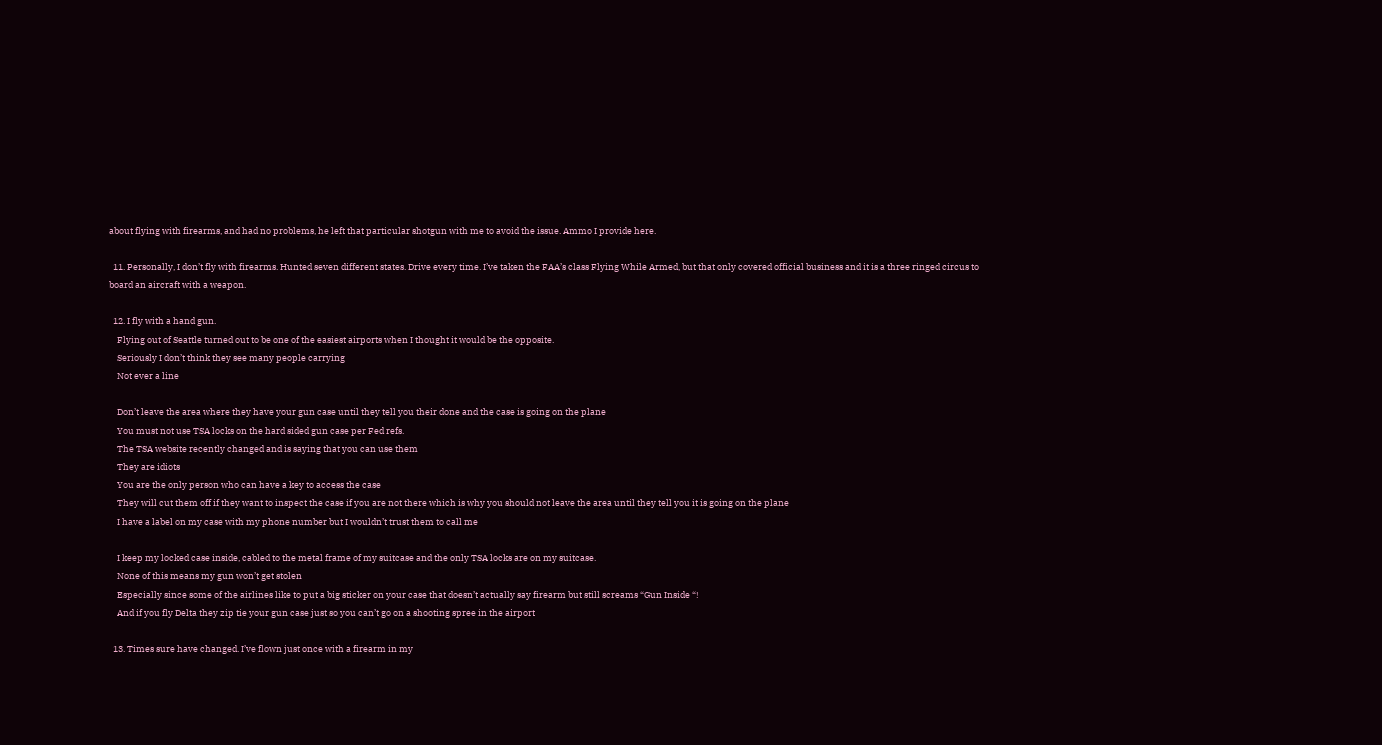about flying with firearms, and had no problems, he left that particular shotgun with me to avoid the issue. Ammo I provide here.

  11. Personally, I don’t fly with firearms. Hunted seven different states. Drive every time. I’ve taken the FAA’s class Flying While Armed, but that only covered official business and it is a three ringed circus to board an aircraft with a weapon.

  12. I fly with a hand gun.
    Flying out of Seattle turned out to be one of the easiest airports when I thought it would be the opposite.
    Seriously I don’t think they see many people carrying
    Not ever a line

    Don’t leave the area where they have your gun case until they tell you their done and the case is going on the plane
    You must not use TSA locks on the hard sided gun case per Fed refs.
    The TSA website recently changed and is saying that you can use them
    They are idiots
    You are the only person who can have a key to access the case
    They will cut them off if they want to inspect the case if you are not there which is why you should not leave the area until they tell you it is going on the plane
    I have a label on my case with my phone number but I wouldn’t trust them to call me

    I keep my locked case inside, cabled to the metal frame of my suitcase and the only TSA locks are on my suitcase.
    None of this means my gun won’t get stolen
    Especially since some of the airlines like to put a big sticker on your case that doesn’t actually say firearm but still screams “Gun Inside “!
    And if you fly Delta they zip tie your gun case just so you can’t go on a shooting spree in the airport

  13. Times sure have changed. I’ve flown just once with a firearm in my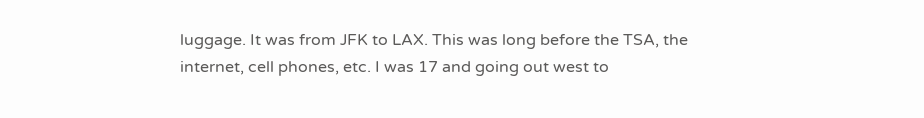luggage. It was from JFK to LAX. This was long before the TSA, the internet, cell phones, etc. I was 17 and going out west to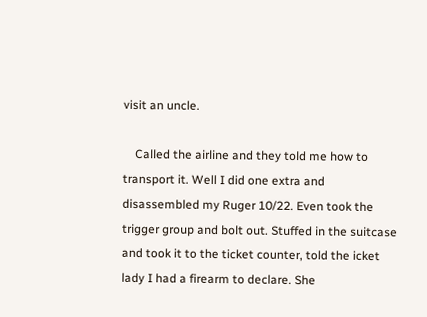visit an uncle.

    Called the airline and they told me how to transport it. Well I did one extra and disassembled my Ruger 10/22. Even took the trigger group and bolt out. Stuffed in the suitcase and took it to the ticket counter, told the icket lady I had a firearm to declare. She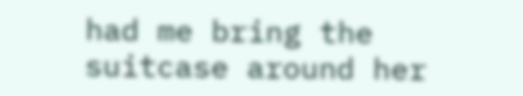had me bring the suitcase around her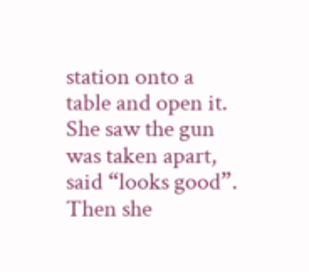station onto a table and open it. She saw the gun was taken apart, said “looks good”. Then she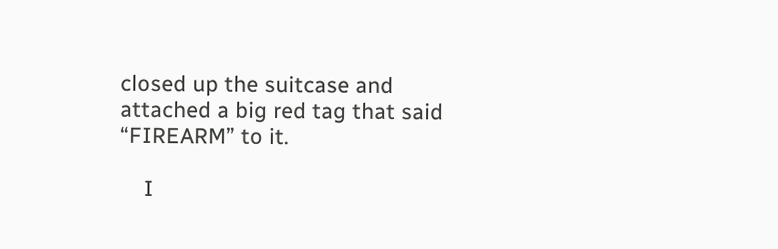closed up the suitcase and attached a big red tag that said “FIREARM” to it.

    I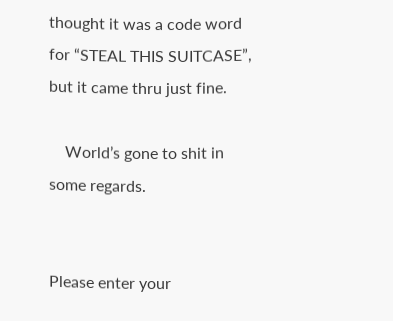thought it was a code word for “STEAL THIS SUITCASE”, but it came thru just fine.

    World’s gone to shit in some regards.


Please enter your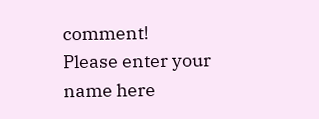comment!
Please enter your name here